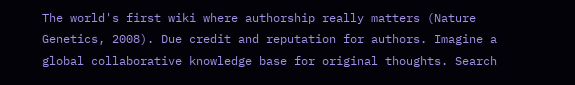The world's first wiki where authorship really matters (Nature Genetics, 2008). Due credit and reputation for authors. Imagine a global collaborative knowledge base for original thoughts. Search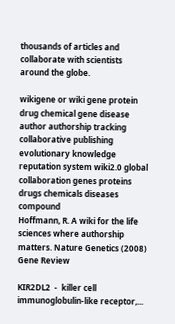thousands of articles and collaborate with scientists around the globe.

wikigene or wiki gene protein drug chemical gene disease author authorship tracking collaborative publishing evolutionary knowledge reputation system wiki2.0 global collaboration genes proteins drugs chemicals diseases compound
Hoffmann, R. A wiki for the life sciences where authorship matters. Nature Genetics (2008)
Gene Review

KIR2DL2  -  killer cell immunoglobulin-like receptor,...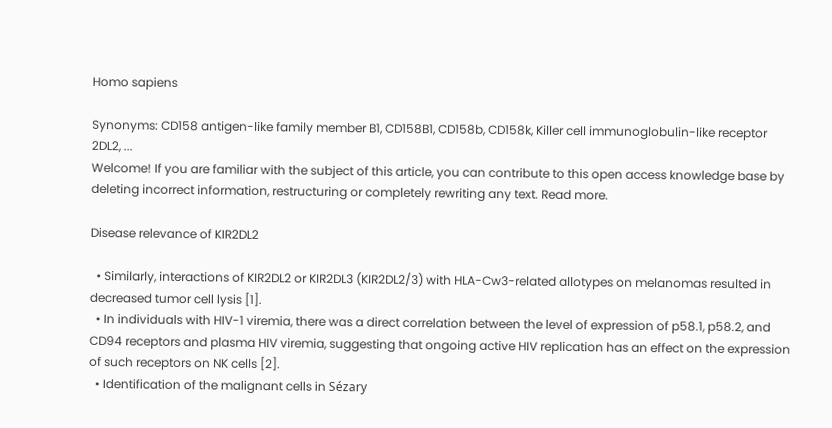Homo sapiens

Synonyms: CD158 antigen-like family member B1, CD158B1, CD158b, CD158k, Killer cell immunoglobulin-like receptor 2DL2, ...
Welcome! If you are familiar with the subject of this article, you can contribute to this open access knowledge base by deleting incorrect information, restructuring or completely rewriting any text. Read more.

Disease relevance of KIR2DL2

  • Similarly, interactions of KIR2DL2 or KIR2DL3 (KIR2DL2/3) with HLA-Cw3-related allotypes on melanomas resulted in decreased tumor cell lysis [1].
  • In individuals with HIV-1 viremia, there was a direct correlation between the level of expression of p58.1, p58.2, and CD94 receptors and plasma HIV viremia, suggesting that ongoing active HIV replication has an effect on the expression of such receptors on NK cells [2].
  • Identification of the malignant cells in Sézary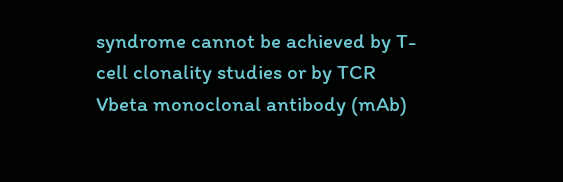syndrome cannot be achieved by T-cell clonality studies or by TCR Vbeta monoclonal antibody (mAb)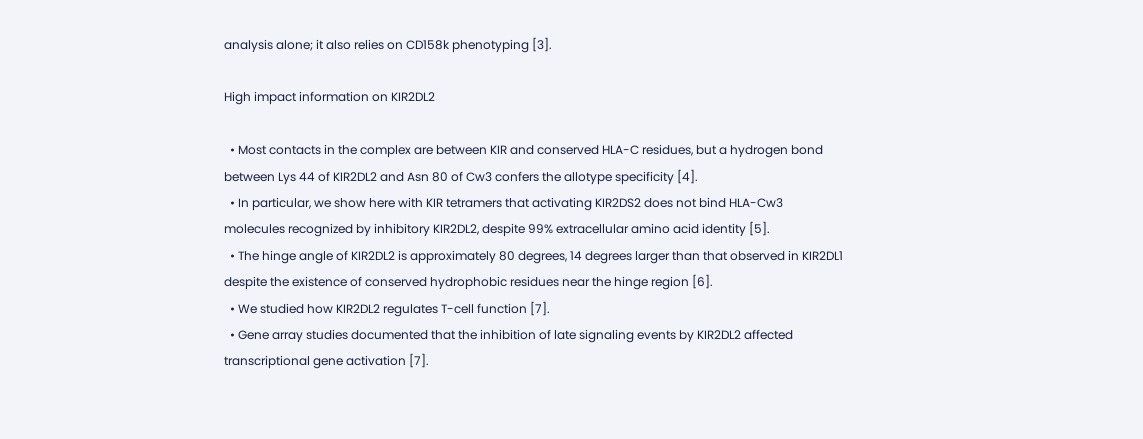analysis alone; it also relies on CD158k phenotyping [3].

High impact information on KIR2DL2

  • Most contacts in the complex are between KIR and conserved HLA-C residues, but a hydrogen bond between Lys 44 of KIR2DL2 and Asn 80 of Cw3 confers the allotype specificity [4].
  • In particular, we show here with KIR tetramers that activating KIR2DS2 does not bind HLA-Cw3 molecules recognized by inhibitory KIR2DL2, despite 99% extracellular amino acid identity [5].
  • The hinge angle of KIR2DL2 is approximately 80 degrees, 14 degrees larger than that observed in KIR2DL1 despite the existence of conserved hydrophobic residues near the hinge region [6].
  • We studied how KIR2DL2 regulates T-cell function [7].
  • Gene array studies documented that the inhibition of late signaling events by KIR2DL2 affected transcriptional gene activation [7].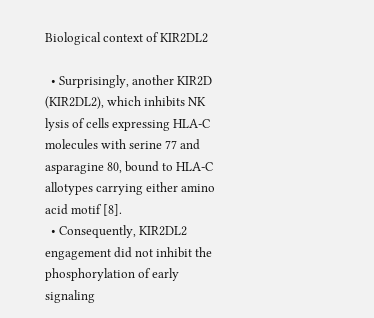Biological context of KIR2DL2

  • Surprisingly, another KIR2D (KIR2DL2), which inhibits NK lysis of cells expressing HLA-C molecules with serine 77 and asparagine 80, bound to HLA-C allotypes carrying either amino acid motif [8].
  • Consequently, KIR2DL2 engagement did not inhibit the phosphorylation of early signaling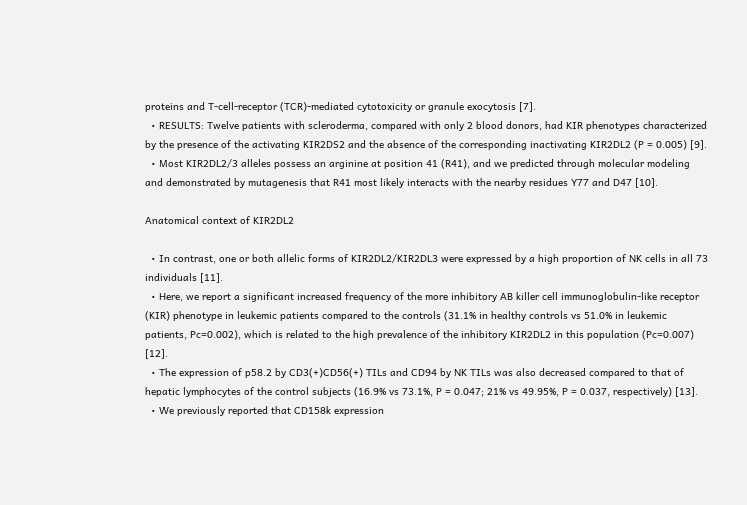proteins and T-cell-receptor (TCR)-mediated cytotoxicity or granule exocytosis [7].
  • RESULTS: Twelve patients with scleroderma, compared with only 2 blood donors, had KIR phenotypes characterized by the presence of the activating KIR2DS2 and the absence of the corresponding inactivating KIR2DL2 (P = 0.005) [9].
  • Most KIR2DL2/3 alleles possess an arginine at position 41 (R41), and we predicted through molecular modeling and demonstrated by mutagenesis that R41 most likely interacts with the nearby residues Y77 and D47 [10].

Anatomical context of KIR2DL2

  • In contrast, one or both allelic forms of KIR2DL2/KIR2DL3 were expressed by a high proportion of NK cells in all 73 individuals [11].
  • Here, we report a significant increased frequency of the more inhibitory AB killer cell immunoglobulin-like receptor (KIR) phenotype in leukemic patients compared to the controls (31.1% in healthy controls vs 51.0% in leukemic patients, Pc=0.002), which is related to the high prevalence of the inhibitory KIR2DL2 in this population (Pc=0.007) [12].
  • The expression of p58.2 by CD3(+)CD56(+) TILs and CD94 by NK TILs was also decreased compared to that of hepatic lymphocytes of the control subjects (16.9% vs 73.1%, P = 0.047; 21% vs 49.95%, P = 0.037, respectively) [13].
  • We previously reported that CD158k expression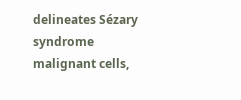delineates Sézary syndrome malignant cells,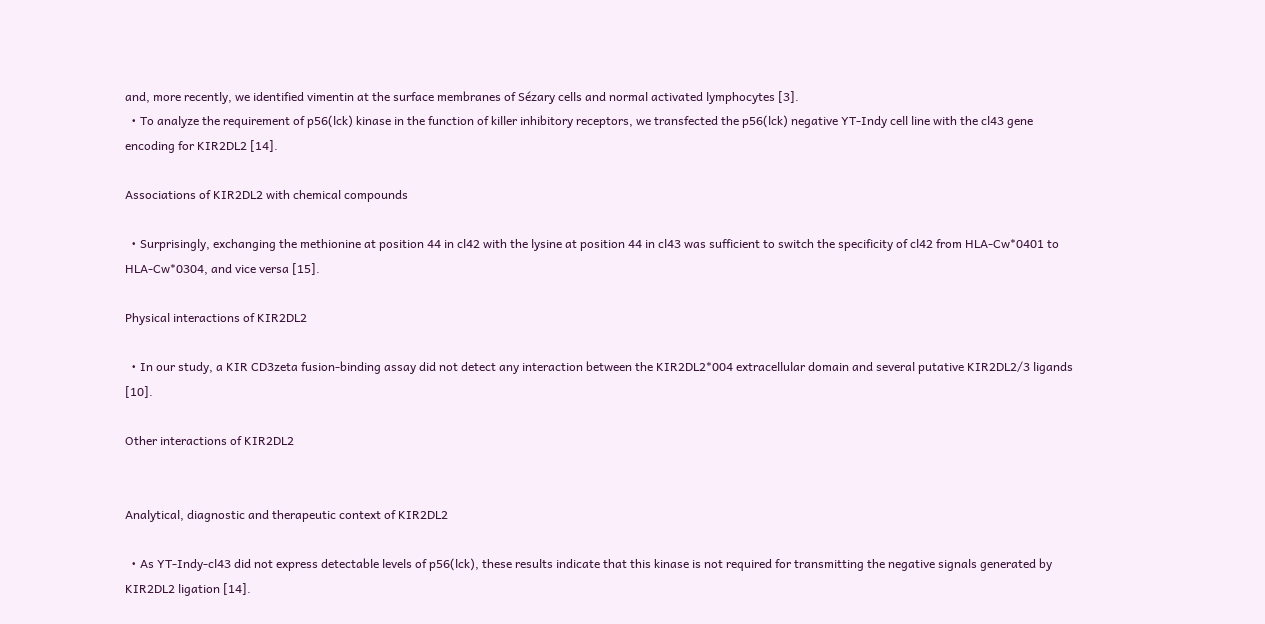and, more recently, we identified vimentin at the surface membranes of Sézary cells and normal activated lymphocytes [3].
  • To analyze the requirement of p56(lck) kinase in the function of killer inhibitory receptors, we transfected the p56(lck) negative YT-Indy cell line with the cl43 gene encoding for KIR2DL2 [14].

Associations of KIR2DL2 with chemical compounds

  • Surprisingly, exchanging the methionine at position 44 in cl42 with the lysine at position 44 in cl43 was sufficient to switch the specificity of cl42 from HLA-Cw*0401 to HLA-Cw*0304, and vice versa [15].

Physical interactions of KIR2DL2

  • In our study, a KIR CD3zeta fusion-binding assay did not detect any interaction between the KIR2DL2*004 extracellular domain and several putative KIR2DL2/3 ligands [10].

Other interactions of KIR2DL2


Analytical, diagnostic and therapeutic context of KIR2DL2

  • As YT-Indy-cl43 did not express detectable levels of p56(lck), these results indicate that this kinase is not required for transmitting the negative signals generated by KIR2DL2 ligation [14].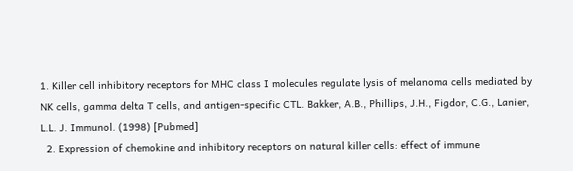1. Killer cell inhibitory receptors for MHC class I molecules regulate lysis of melanoma cells mediated by NK cells, gamma delta T cells, and antigen-specific CTL. Bakker, A.B., Phillips, J.H., Figdor, C.G., Lanier, L.L. J. Immunol. (1998) [Pubmed]
  2. Expression of chemokine and inhibitory receptors on natural killer cells: effect of immune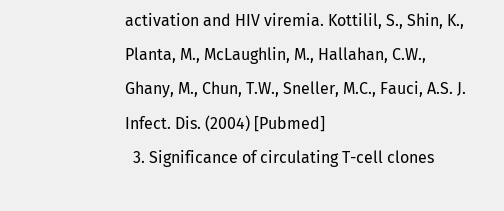activation and HIV viremia. Kottilil, S., Shin, K., Planta, M., McLaughlin, M., Hallahan, C.W., Ghany, M., Chun, T.W., Sneller, M.C., Fauci, A.S. J. Infect. Dis. (2004) [Pubmed]
  3. Significance of circulating T-cell clones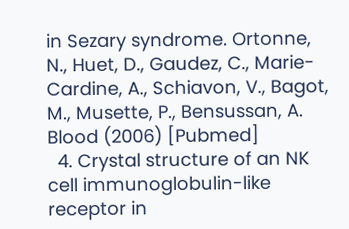in Sezary syndrome. Ortonne, N., Huet, D., Gaudez, C., Marie-Cardine, A., Schiavon, V., Bagot, M., Musette, P., Bensussan, A. Blood (2006) [Pubmed]
  4. Crystal structure of an NK cell immunoglobulin-like receptor in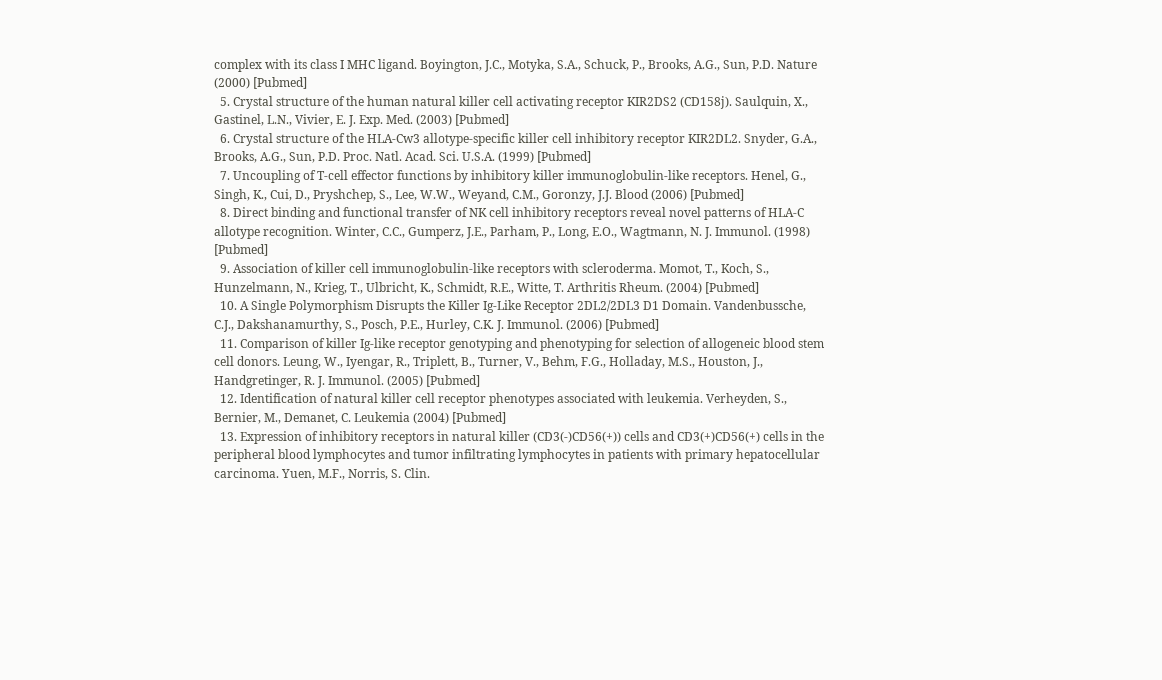complex with its class I MHC ligand. Boyington, J.C., Motyka, S.A., Schuck, P., Brooks, A.G., Sun, P.D. Nature (2000) [Pubmed]
  5. Crystal structure of the human natural killer cell activating receptor KIR2DS2 (CD158j). Saulquin, X., Gastinel, L.N., Vivier, E. J. Exp. Med. (2003) [Pubmed]
  6. Crystal structure of the HLA-Cw3 allotype-specific killer cell inhibitory receptor KIR2DL2. Snyder, G.A., Brooks, A.G., Sun, P.D. Proc. Natl. Acad. Sci. U.S.A. (1999) [Pubmed]
  7. Uncoupling of T-cell effector functions by inhibitory killer immunoglobulin-like receptors. Henel, G., Singh, K., Cui, D., Pryshchep, S., Lee, W.W., Weyand, C.M., Goronzy, J.J. Blood (2006) [Pubmed]
  8. Direct binding and functional transfer of NK cell inhibitory receptors reveal novel patterns of HLA-C allotype recognition. Winter, C.C., Gumperz, J.E., Parham, P., Long, E.O., Wagtmann, N. J. Immunol. (1998) [Pubmed]
  9. Association of killer cell immunoglobulin-like receptors with scleroderma. Momot, T., Koch, S., Hunzelmann, N., Krieg, T., Ulbricht, K., Schmidt, R.E., Witte, T. Arthritis Rheum. (2004) [Pubmed]
  10. A Single Polymorphism Disrupts the Killer Ig-Like Receptor 2DL2/2DL3 D1 Domain. Vandenbussche, C.J., Dakshanamurthy, S., Posch, P.E., Hurley, C.K. J. Immunol. (2006) [Pubmed]
  11. Comparison of killer Ig-like receptor genotyping and phenotyping for selection of allogeneic blood stem cell donors. Leung, W., Iyengar, R., Triplett, B., Turner, V., Behm, F.G., Holladay, M.S., Houston, J., Handgretinger, R. J. Immunol. (2005) [Pubmed]
  12. Identification of natural killer cell receptor phenotypes associated with leukemia. Verheyden, S., Bernier, M., Demanet, C. Leukemia (2004) [Pubmed]
  13. Expression of inhibitory receptors in natural killer (CD3(-)CD56(+)) cells and CD3(+)CD56(+) cells in the peripheral blood lymphocytes and tumor infiltrating lymphocytes in patients with primary hepatocellular carcinoma. Yuen, M.F., Norris, S. Clin.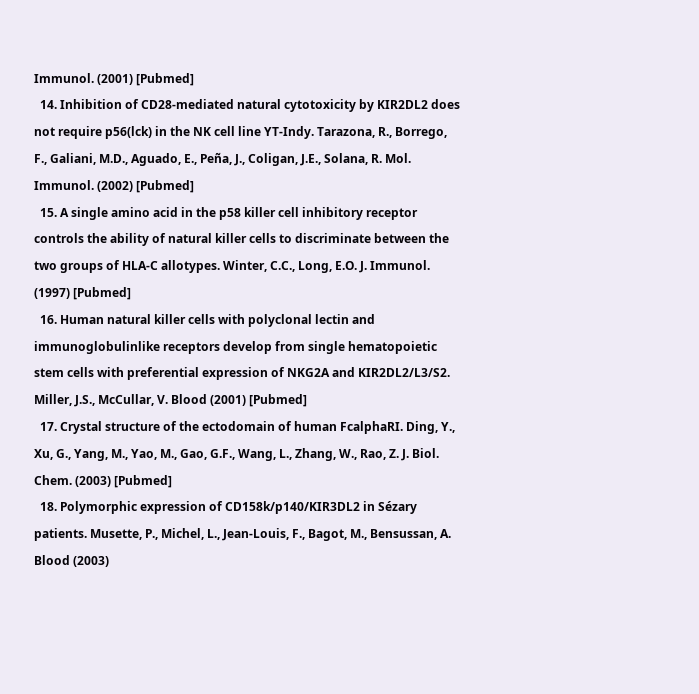Immunol. (2001) [Pubmed]
  14. Inhibition of CD28-mediated natural cytotoxicity by KIR2DL2 does not require p56(lck) in the NK cell line YT-Indy. Tarazona, R., Borrego, F., Galiani, M.D., Aguado, E., Peña, J., Coligan, J.E., Solana, R. Mol. Immunol. (2002) [Pubmed]
  15. A single amino acid in the p58 killer cell inhibitory receptor controls the ability of natural killer cells to discriminate between the two groups of HLA-C allotypes. Winter, C.C., Long, E.O. J. Immunol. (1997) [Pubmed]
  16. Human natural killer cells with polyclonal lectin and immunoglobulinlike receptors develop from single hematopoietic stem cells with preferential expression of NKG2A and KIR2DL2/L3/S2. Miller, J.S., McCullar, V. Blood (2001) [Pubmed]
  17. Crystal structure of the ectodomain of human FcalphaRI. Ding, Y., Xu, G., Yang, M., Yao, M., Gao, G.F., Wang, L., Zhang, W., Rao, Z. J. Biol. Chem. (2003) [Pubmed]
  18. Polymorphic expression of CD158k/p140/KIR3DL2 in Sézary patients. Musette, P., Michel, L., Jean-Louis, F., Bagot, M., Bensussan, A. Blood (2003)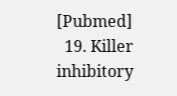[Pubmed]
  19. Killer inhibitory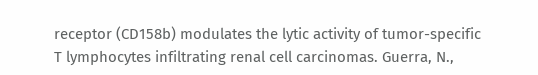receptor (CD158b) modulates the lytic activity of tumor-specific T lymphocytes infiltrating renal cell carcinomas. Guerra, N.,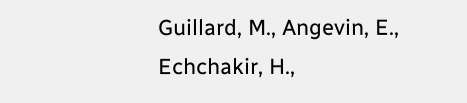Guillard, M., Angevin, E., Echchakir, H.,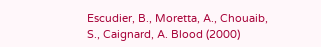Escudier, B., Moretta, A., Chouaib, S., Caignard, A. Blood (2000)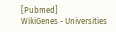[Pubmed]
WikiGenes - Universities